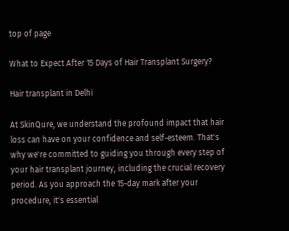top of page

What to Expect After 15 Days of Hair Transplant Surgery?

Hair transplant in Delhi

At SkinQure, we understand the profound impact that hair loss can have on your confidence and self-esteem. That's why we're committed to guiding you through every step of your hair transplant journey, including the crucial recovery period. As you approach the 15-day mark after your procedure, it's essential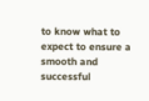to know what to expect to ensure a smooth and successful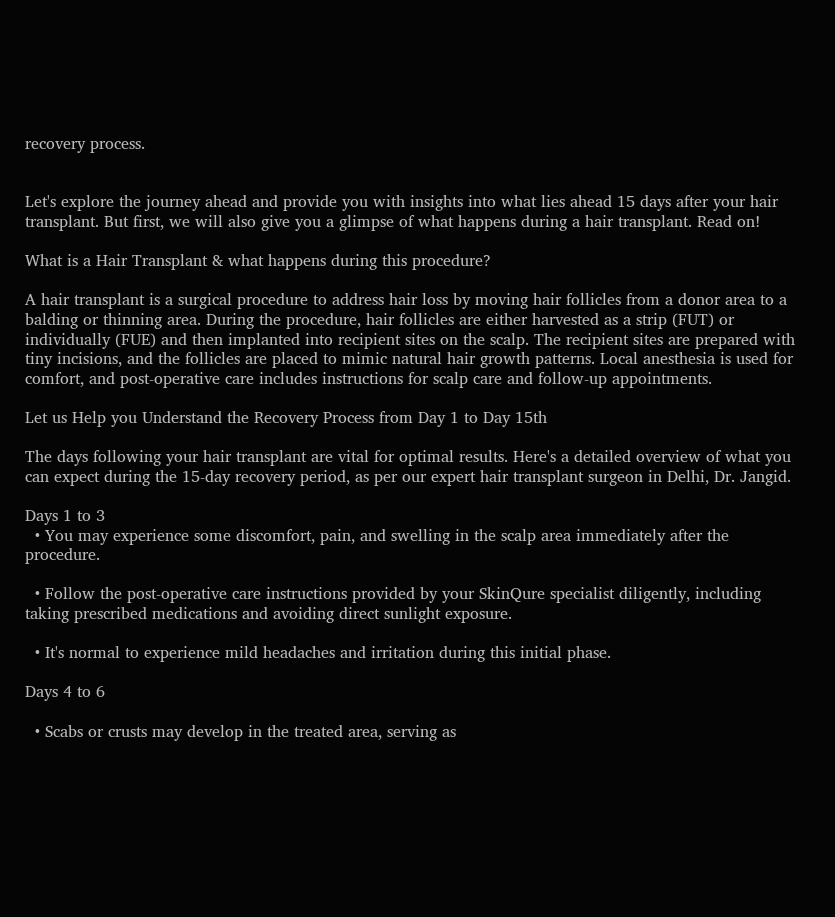recovery process.


Let's explore the journey ahead and provide you with insights into what lies ahead 15 days after your hair transplant. But first, we will also give you a glimpse of what happens during a hair transplant. Read on!

What is a Hair Transplant & what happens during this procedure?

A hair transplant is a surgical procedure to address hair loss by moving hair follicles from a donor area to a balding or thinning area. During the procedure, hair follicles are either harvested as a strip (FUT) or individually (FUE) and then implanted into recipient sites on the scalp. The recipient sites are prepared with tiny incisions, and the follicles are placed to mimic natural hair growth patterns. Local anesthesia is used for comfort, and post-operative care includes instructions for scalp care and follow-up appointments.

Let us Help you Understand the Recovery Process from Day 1 to Day 15th

The days following your hair transplant are vital for optimal results. Here's a detailed overview of what you can expect during the 15-day recovery period, as per our expert hair transplant surgeon in Delhi, Dr. Jangid.

Days 1 to 3
  • You may experience some discomfort, pain, and swelling in the scalp area immediately after the procedure.

  • Follow the post-operative care instructions provided by your SkinQure specialist diligently, including taking prescribed medications and avoiding direct sunlight exposure.

  • It's normal to experience mild headaches and irritation during this initial phase.

Days 4 to 6

  • Scabs or crusts may develop in the treated area, serving as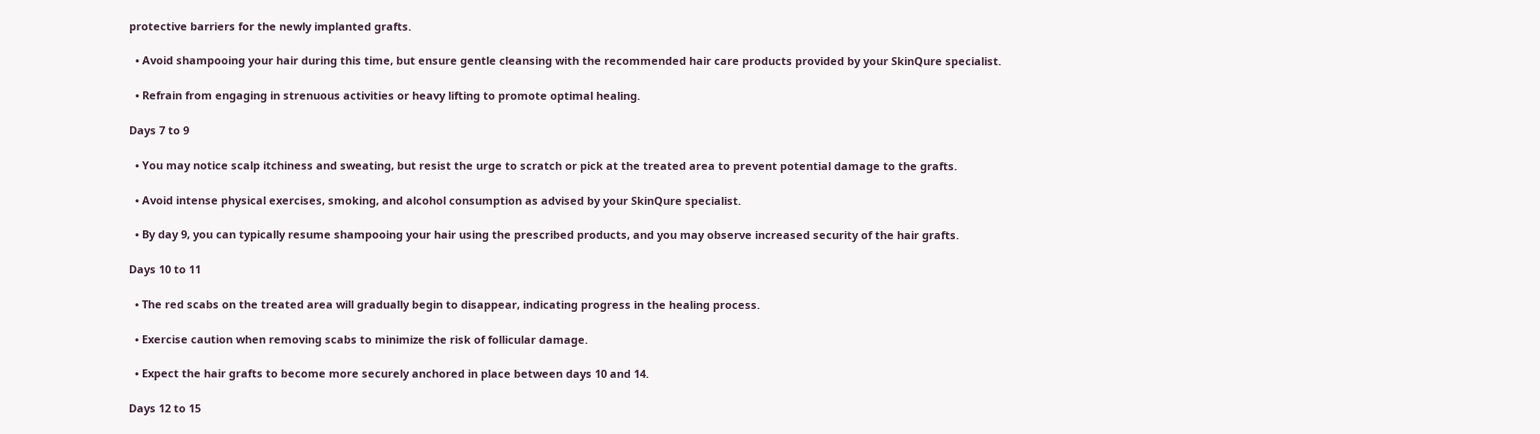protective barriers for the newly implanted grafts.

  • Avoid shampooing your hair during this time, but ensure gentle cleansing with the recommended hair care products provided by your SkinQure specialist.

  • Refrain from engaging in strenuous activities or heavy lifting to promote optimal healing.

Days 7 to 9

  • You may notice scalp itchiness and sweating, but resist the urge to scratch or pick at the treated area to prevent potential damage to the grafts.

  • Avoid intense physical exercises, smoking, and alcohol consumption as advised by your SkinQure specialist.

  • By day 9, you can typically resume shampooing your hair using the prescribed products, and you may observe increased security of the hair grafts.

Days 10 to 11

  • The red scabs on the treated area will gradually begin to disappear, indicating progress in the healing process.

  • Exercise caution when removing scabs to minimize the risk of follicular damage.

  • Expect the hair grafts to become more securely anchored in place between days 10 and 14.

Days 12 to 15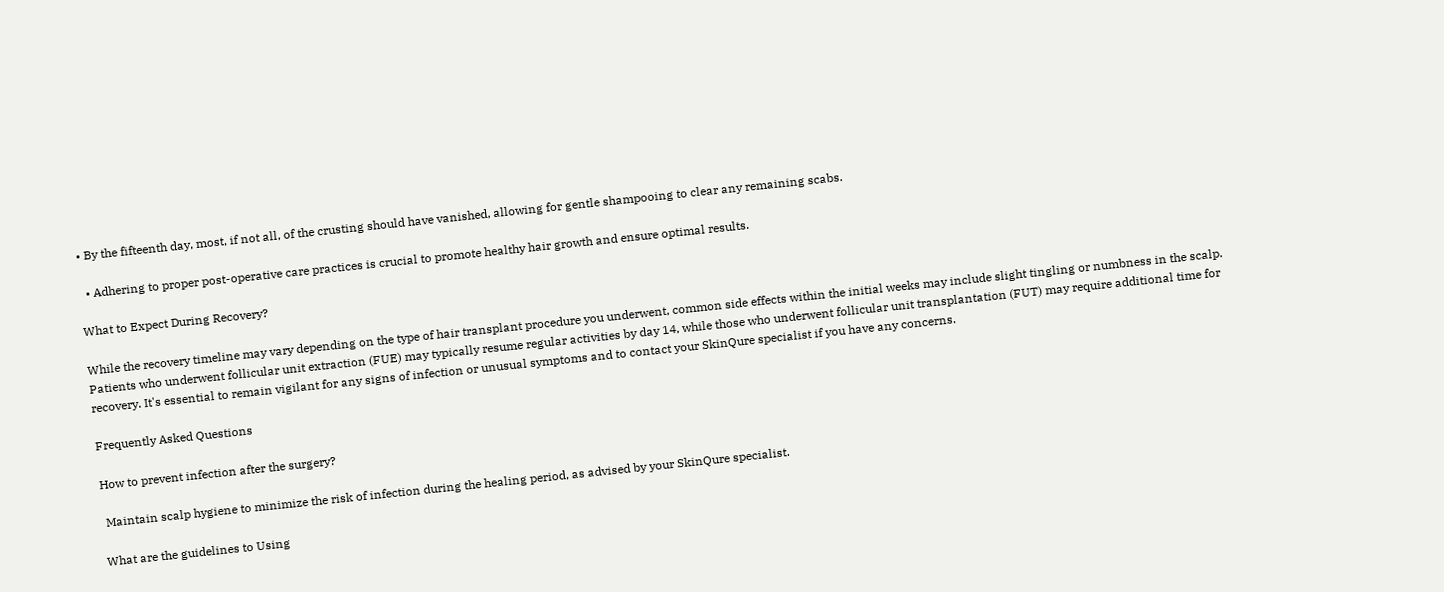• By the fifteenth day, most, if not all, of the crusting should have vanished, allowing for gentle shampooing to clear any remaining scabs.

  • Adhering to proper post-operative care practices is crucial to promote healthy hair growth and ensure optimal results.

What to Expect During Recovery?

While the recovery timeline may vary depending on the type of hair transplant procedure you underwent, common side effects within the initial weeks may include slight tingling or numbness in the scalp. Patients who underwent follicular unit extraction (FUE) may typically resume regular activities by day 14, while those who underwent follicular unit transplantation (FUT) may require additional time for recovery. It's essential to remain vigilant for any signs of infection or unusual symptoms and to contact your SkinQure specialist if you have any concerns.

Frequently Asked Questions

How to prevent infection after the surgery?

 Maintain scalp hygiene to minimize the risk of infection during the healing period, as advised by your SkinQure specialist.

What are the guidelines to Using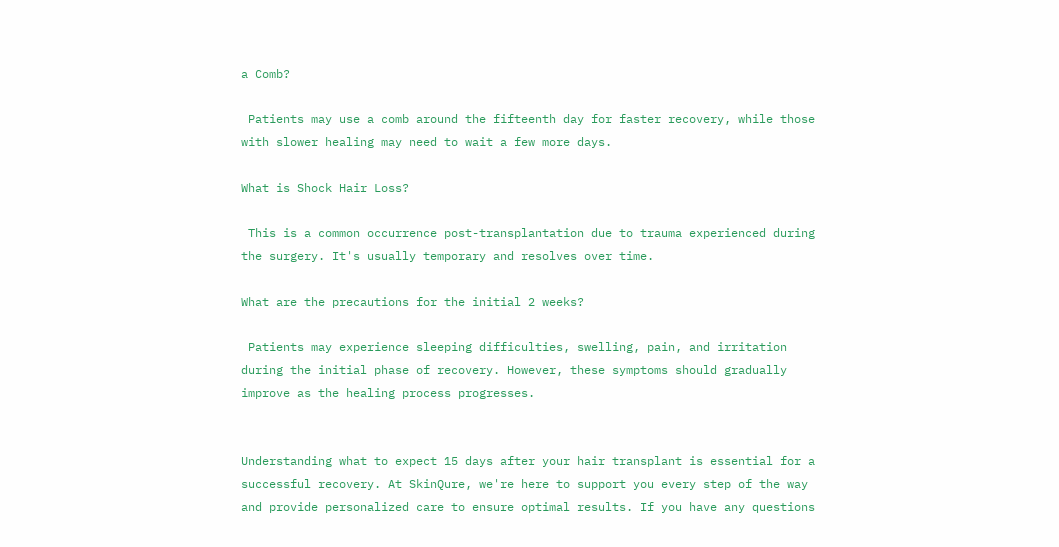a Comb?

 Patients may use a comb around the fifteenth day for faster recovery, while those with slower healing may need to wait a few more days.

What is Shock Hair Loss?

 This is a common occurrence post-transplantation due to trauma experienced during the surgery. It's usually temporary and resolves over time.

What are the precautions for the initial 2 weeks?

 Patients may experience sleeping difficulties, swelling, pain, and irritation during the initial phase of recovery. However, these symptoms should gradually improve as the healing process progresses.


Understanding what to expect 15 days after your hair transplant is essential for a successful recovery. At SkinQure, we're here to support you every step of the way and provide personalized care to ensure optimal results. If you have any questions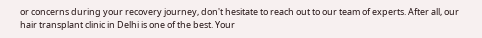or concerns during your recovery journey, don't hesitate to reach out to our team of experts. After all, our hair transplant clinic in Delhi is one of the best. Your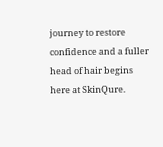journey to restore confidence and a fuller head of hair begins here at SkinQure.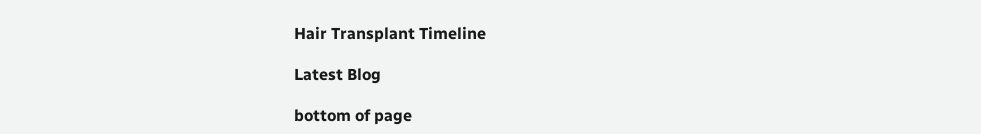Hair Transplant Timeline

Latest Blog

bottom of page